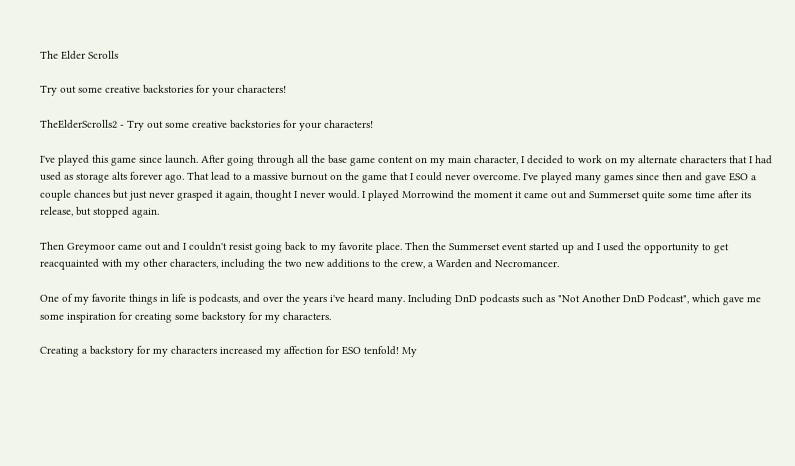The Elder Scrolls

Try out some creative backstories for your characters!

TheElderScrolls2 - Try out some creative backstories for your characters!

I've played this game since launch. After going through all the base game content on my main character, I decided to work on my alternate characters that I had used as storage alts forever ago. That lead to a massive burnout on the game that I could never overcome. I've played many games since then and gave ESO a couple chances but just never grasped it again, thought I never would. I played Morrowind the moment it came out and Summerset quite some time after its release, but stopped again.

Then Greymoor came out and I couldn't resist going back to my favorite place. Then the Summerset event started up and I used the opportunity to get reacquainted with my other characters, including the two new additions to the crew, a Warden and Necromancer.

One of my favorite things in life is podcasts, and over the years i've heard many. Including DnD podcasts such as "Not Another DnD Podcast", which gave me some inspiration for creating some backstory for my characters.

Creating a backstory for my characters increased my affection for ESO tenfold! My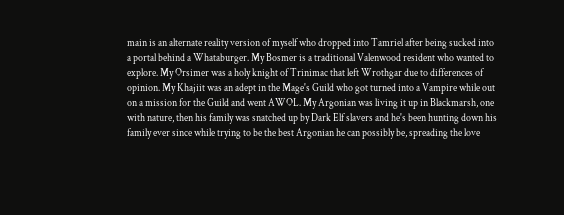main is an alternate reality version of myself who dropped into Tamriel after being sucked into a portal behind a Whataburger. My Bosmer is a traditional Valenwood resident who wanted to explore. My Orsimer was a holy knight of Trinimac that left Wrothgar due to differences of opinion. My Khajiit was an adept in the Mage's Guild who got turned into a Vampire while out on a mission for the Guild and went AWOL. My Argonian was living it up in Blackmarsh, one with nature, then his family was snatched up by Dark Elf slavers and he's been hunting down his family ever since while trying to be the best Argonian he can possibly be, spreading the love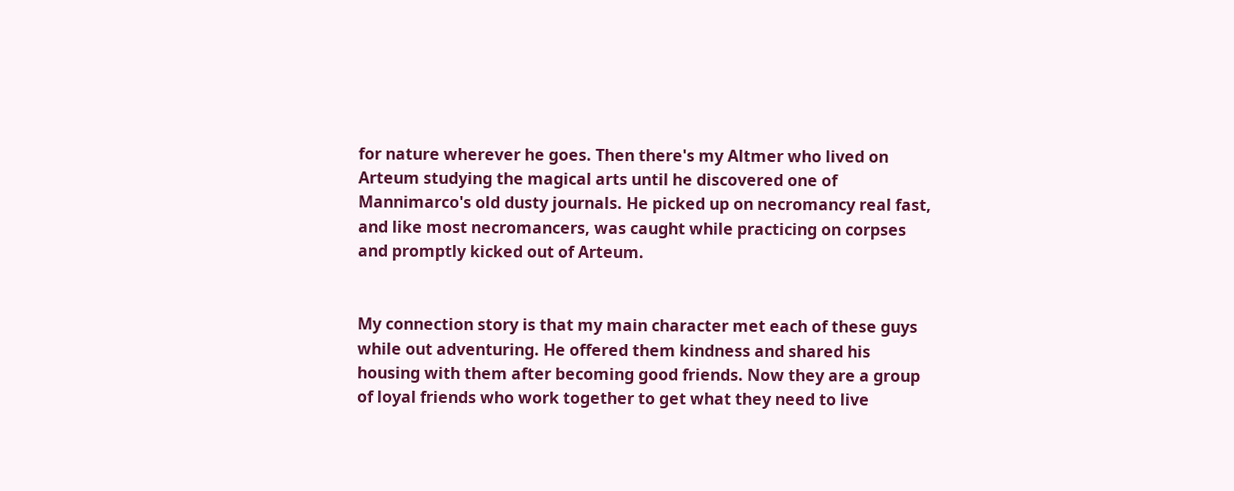for nature wherever he goes. Then there's my Altmer who lived on Arteum studying the magical arts until he discovered one of Mannimarco's old dusty journals. He picked up on necromancy real fast, and like most necromancers, was caught while practicing on corpses and promptly kicked out of Arteum.


My connection story is that my main character met each of these guys while out adventuring. He offered them kindness and shared his housing with them after becoming good friends. Now they are a group of loyal friends who work together to get what they need to live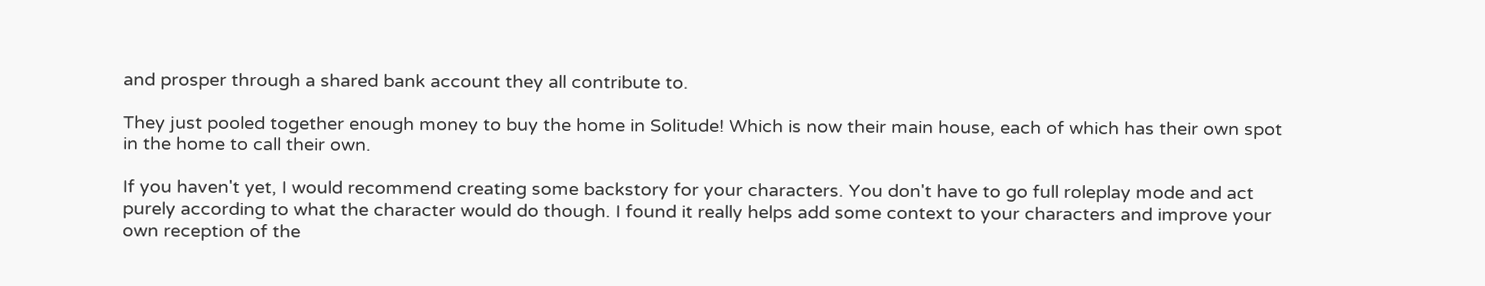and prosper through a shared bank account they all contribute to.

They just pooled together enough money to buy the home in Solitude! Which is now their main house, each of which has their own spot in the home to call their own.

If you haven't yet, I would recommend creating some backstory for your characters. You don't have to go full roleplay mode and act purely according to what the character would do though. I found it really helps add some context to your characters and improve your own reception of the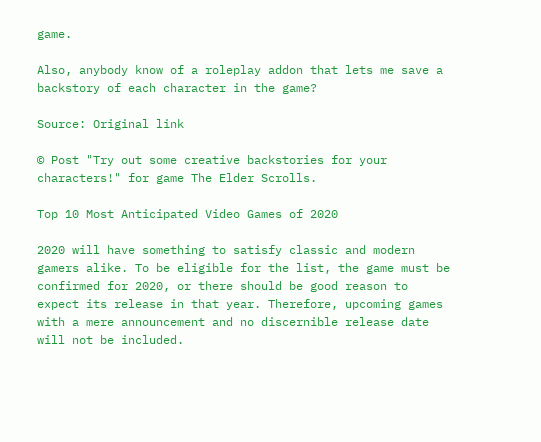game.

Also, anybody know of a roleplay addon that lets me save a backstory of each character in the game?

Source: Original link

© Post "Try out some creative backstories for your characters!" for game The Elder Scrolls.

Top 10 Most Anticipated Video Games of 2020

2020 will have something to satisfy classic and modern gamers alike. To be eligible for the list, the game must be confirmed for 2020, or there should be good reason to expect its release in that year. Therefore, upcoming games with a mere announcement and no discernible release date will not be included.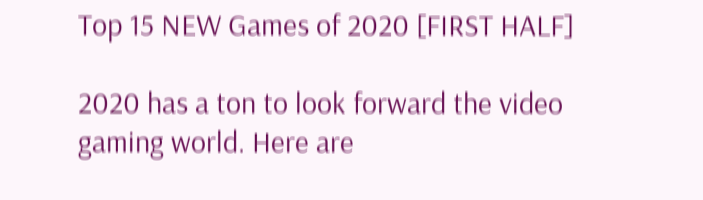Top 15 NEW Games of 2020 [FIRST HALF]

2020 has a ton to look forward the video gaming world. Here are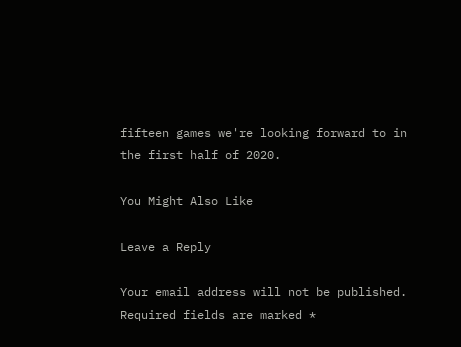fifteen games we're looking forward to in the first half of 2020.

You Might Also Like

Leave a Reply

Your email address will not be published. Required fields are marked *